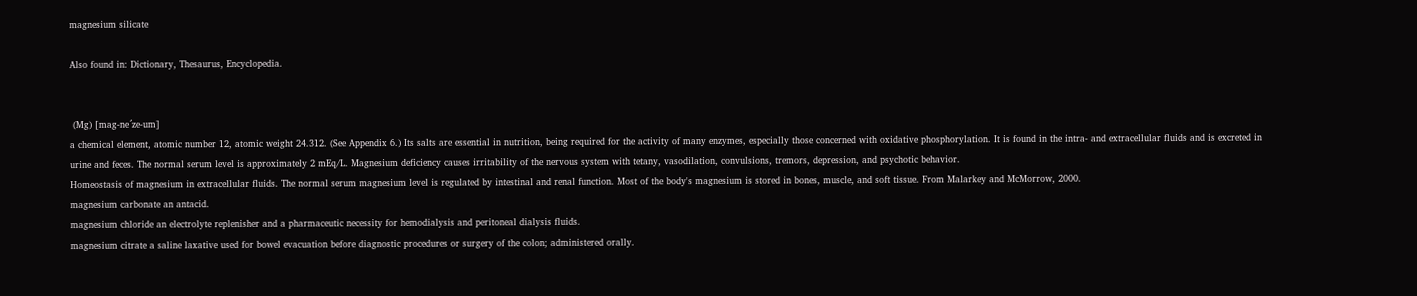magnesium silicate

Also found in: Dictionary, Thesaurus, Encyclopedia.


 (Mg) [mag-ne´ze-um]
a chemical element, atomic number 12, atomic weight 24.312. (See Appendix 6.) Its salts are essential in nutrition, being required for the activity of many enzymes, especially those concerned with oxidative phosphorylation. It is found in the intra- and extracellular fluids and is excreted in urine and feces. The normal serum level is approximately 2 mEq/L. Magnesium deficiency causes irritability of the nervous system with tetany, vasodilation, convulsions, tremors, depression, and psychotic behavior.
Homeostasis of magnesium in extracellular fluids. The normal serum magnesium level is regulated by intestinal and renal function. Most of the body's magnesium is stored in bones, muscle, and soft tissue. From Malarkey and McMorrow, 2000.
magnesium carbonate an antacid.
magnesium chloride an electrolyte replenisher and a pharmaceutic necessity for hemodialysis and peritoneal dialysis fluids.
magnesium citrate a saline laxative used for bowel evacuation before diagnostic procedures or surgery of the colon; administered orally.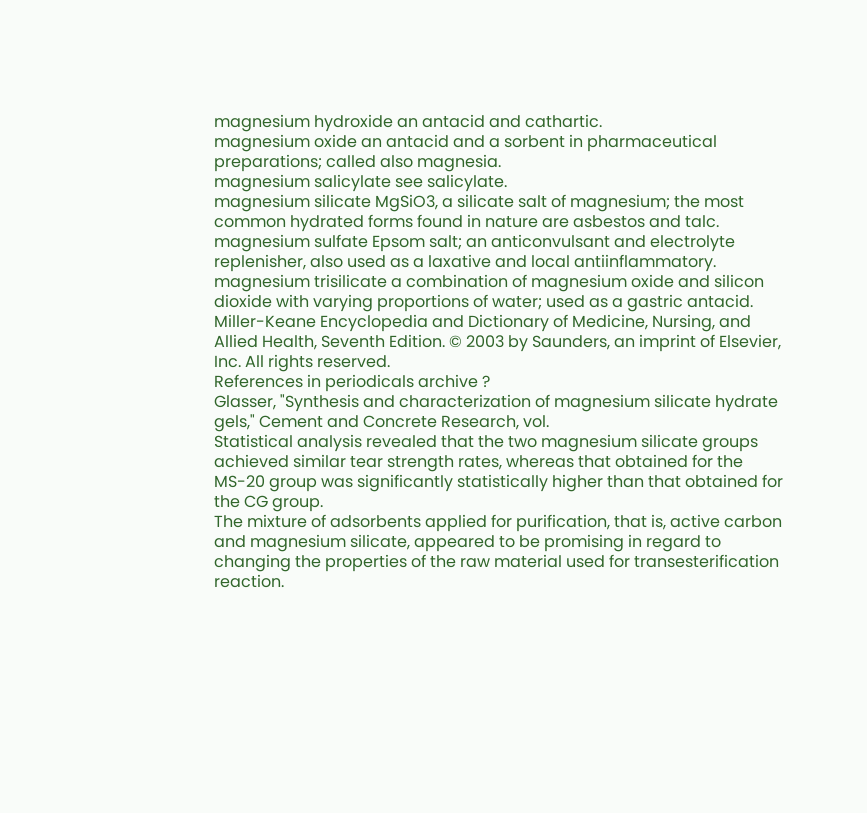magnesium hydroxide an antacid and cathartic.
magnesium oxide an antacid and a sorbent in pharmaceutical preparations; called also magnesia.
magnesium salicylate see salicylate.
magnesium silicate MgSiO3, a silicate salt of magnesium; the most common hydrated forms found in nature are asbestos and talc.
magnesium sulfate Epsom salt; an anticonvulsant and electrolyte replenisher, also used as a laxative and local antiinflammatory.
magnesium trisilicate a combination of magnesium oxide and silicon dioxide with varying proportions of water; used as a gastric antacid.
Miller-Keane Encyclopedia and Dictionary of Medicine, Nursing, and Allied Health, Seventh Edition. © 2003 by Saunders, an imprint of Elsevier, Inc. All rights reserved.
References in periodicals archive ?
Glasser, "Synthesis and characterization of magnesium silicate hydrate gels," Cement and Concrete Research, vol.
Statistical analysis revealed that the two magnesium silicate groups achieved similar tear strength rates, whereas that obtained for the MS-20 group was significantly statistically higher than that obtained for the CG group.
The mixture of adsorbents applied for purification, that is, active carbon and magnesium silicate, appeared to be promising in regard to changing the properties of the raw material used for transesterification reaction.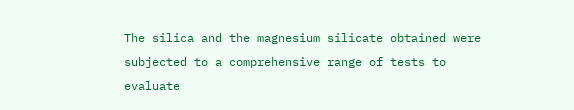The silica and the magnesium silicate obtained were subjected to a comprehensive range of tests to evaluate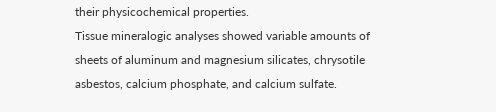their physicochemical properties.
Tissue mineralogic analyses showed variable amounts of sheets of aluminum and magnesium silicates, chrysotile asbestos, calcium phosphate, and calcium sulfate.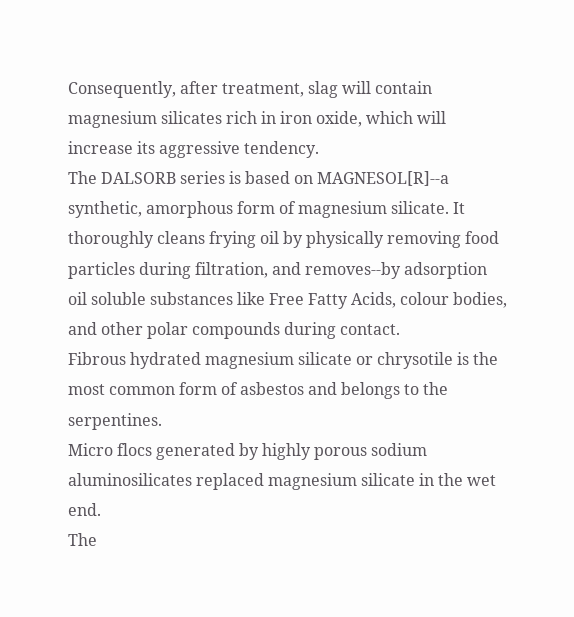Consequently, after treatment, slag will contain magnesium silicates rich in iron oxide, which will increase its aggressive tendency.
The DALSORB series is based on MAGNESOL[R]--a synthetic, amorphous form of magnesium silicate. It thoroughly cleans frying oil by physically removing food particles during filtration, and removes--by adsorption oil soluble substances like Free Fatty Acids, colour bodies, and other polar compounds during contact.
Fibrous hydrated magnesium silicate or chrysotile is the most common form of asbestos and belongs to the serpentines.
Micro flocs generated by highly porous sodium aluminosilicates replaced magnesium silicate in the wet end.
The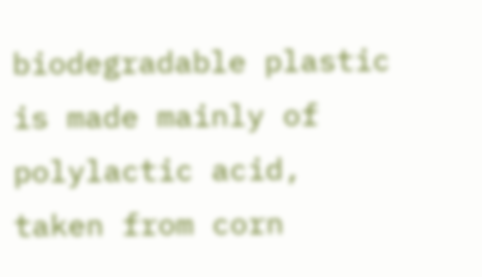biodegradable plastic is made mainly of polylactic acid, taken from corn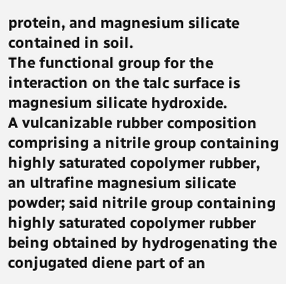protein, and magnesium silicate contained in soil.
The functional group for the interaction on the talc surface is magnesium silicate hydroxide.
A vulcanizable rubber composition comprising a nitrile group containing highly saturated copolymer rubber, an ultrafine magnesium silicate powder; said nitrile group containing highly saturated copolymer rubber being obtained by hydrogenating the conjugated diene part of an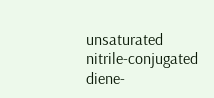unsaturated nitrile-conjugated diene-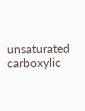unsaturated carboxylic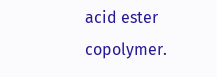acid ester copolymer.